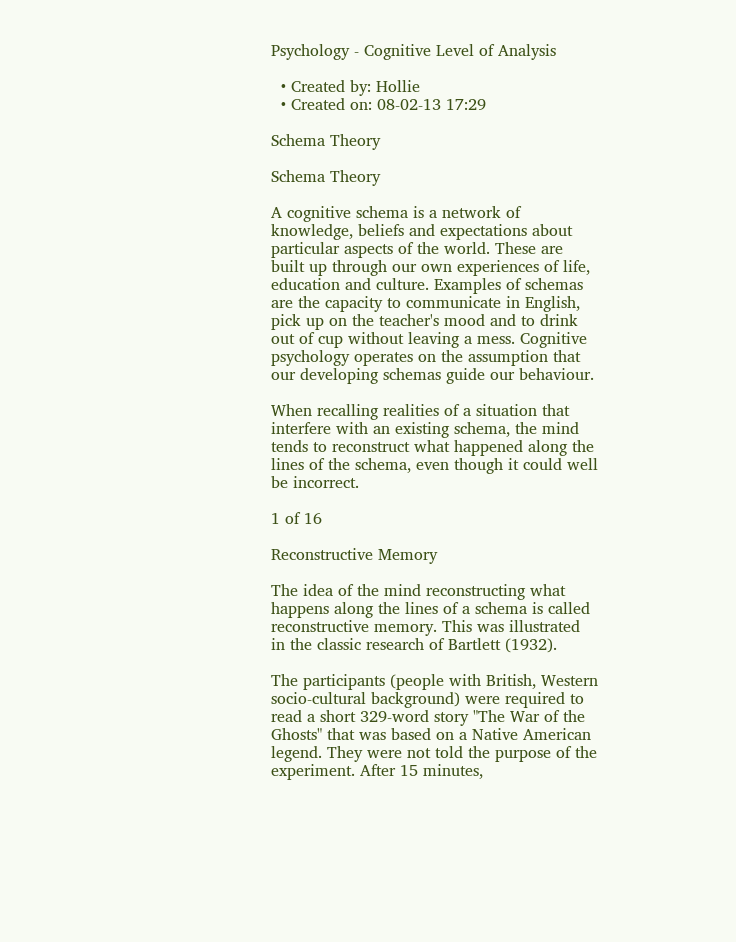Psychology - Cognitive Level of Analysis

  • Created by: Hollie
  • Created on: 08-02-13 17:29

Schema Theory

Schema Theory

A cognitive schema is a network of knowledge, beliefs and expectations about particular aspects of the world. These are built up through our own experiences of life, education and culture. Examples of schemas are the capacity to communicate in English, pick up on the teacher's mood and to drink out of cup without leaving a mess. Cognitive psychology operates on the assumption that our developing schemas guide our behaviour.

When recalling realities of a situation that interfere with an existing schema, the mind tends to reconstruct what happened along the lines of the schema, even though it could well be incorrect.

1 of 16

Reconstructive Memory

The idea of the mind reconstructing what happens along the lines of a schema is called reconstructive memory. This was illustrated in the classic research of Bartlett (1932).

The participants (people with British, Western socio-cultural background) were required to read a short 329-word story "The War of the Ghosts" that was based on a Native American legend. They were not told the purpose of the experiment. After 15 minutes,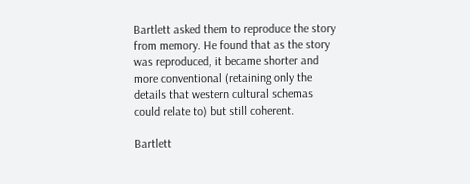Bartlett asked them to reproduce the story from memory. He found that as the story was reproduced, it became shorter and more conventional (retaining only the details that western cultural schemas could relate to) but still coherent.

Bartlett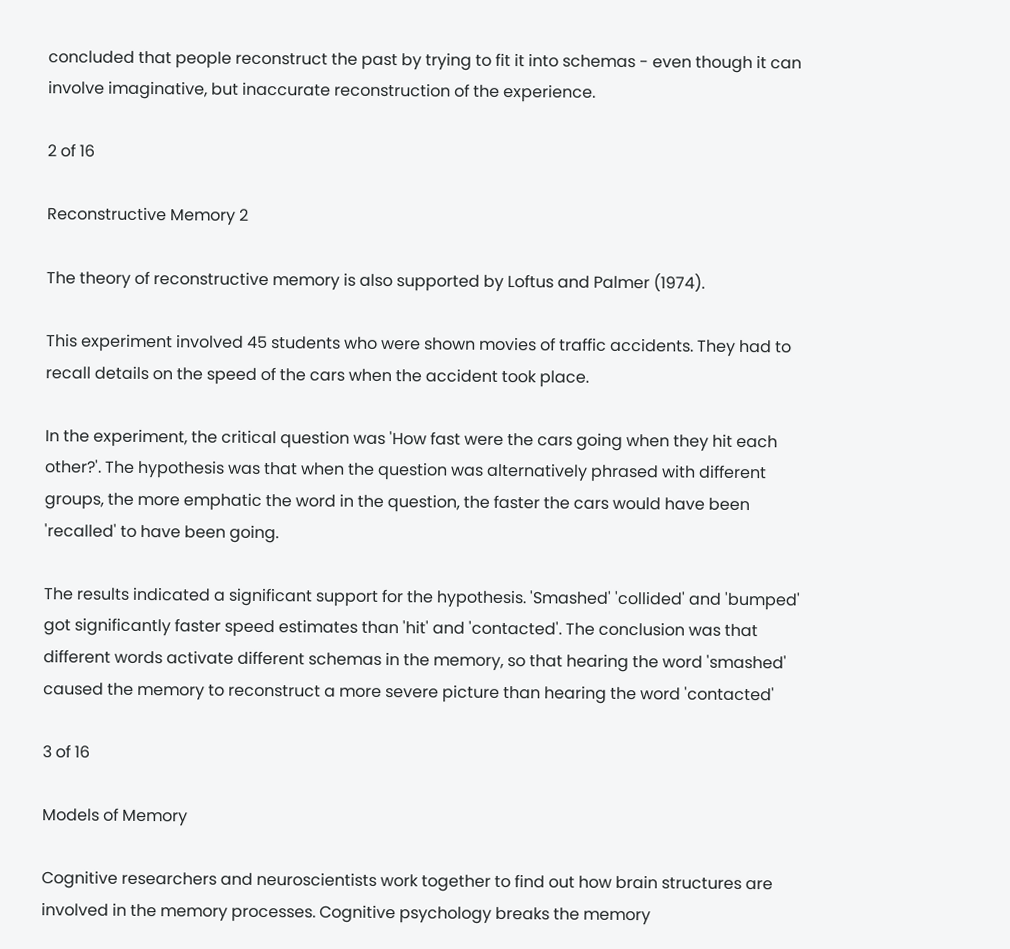concluded that people reconstruct the past by trying to fit it into schemas - even though it can involve imaginative, but inaccurate reconstruction of the experience.

2 of 16

Reconstructive Memory 2

The theory of reconstructive memory is also supported by Loftus and Palmer (1974).

This experiment involved 45 students who were shown movies of traffic accidents. They had to recall details on the speed of the cars when the accident took place.

In the experiment, the critical question was 'How fast were the cars going when they hit each other?'. The hypothesis was that when the question was alternatively phrased with different groups, the more emphatic the word in the question, the faster the cars would have been 'recalled' to have been going.

The results indicated a significant support for the hypothesis. 'Smashed' 'collided' and 'bumped' got significantly faster speed estimates than 'hit' and 'contacted'. The conclusion was that different words activate different schemas in the memory, so that hearing the word 'smashed' caused the memory to reconstruct a more severe picture than hearing the word 'contacted'

3 of 16

Models of Memory

Cognitive researchers and neuroscientists work together to find out how brain structures are involved in the memory processes. Cognitive psychology breaks the memory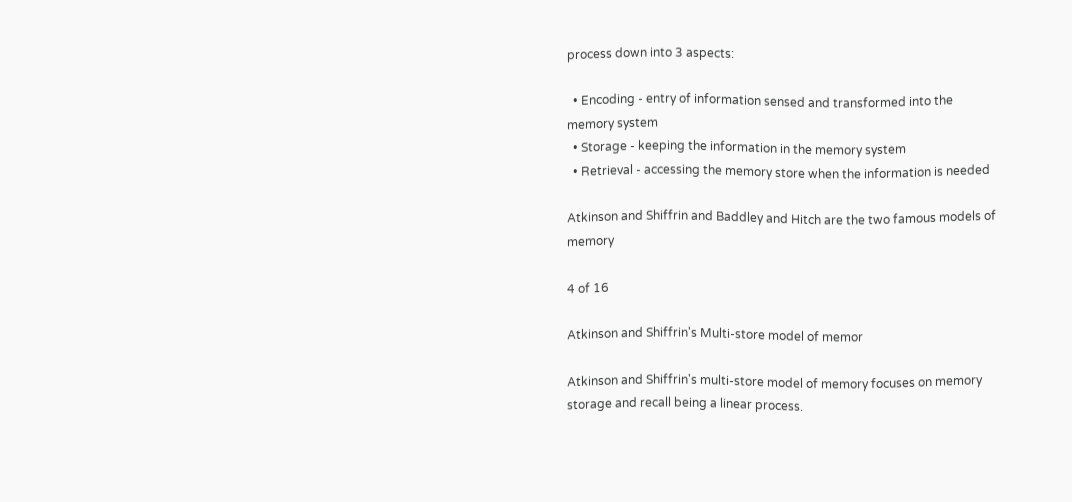process down into 3 aspects:

  • Encoding - entry of information sensed and transformed into the memory system
  • Storage - keeping the information in the memory system
  • Retrieval - accessing the memory store when the information is needed

Atkinson and Shiffrin and Baddley and Hitch are the two famous models of memory

4 of 16

Atkinson and Shiffrin's Multi-store model of memor

Atkinson and Shiffrin's multi-store model of memory focuses on memory storage and recall being a linear process.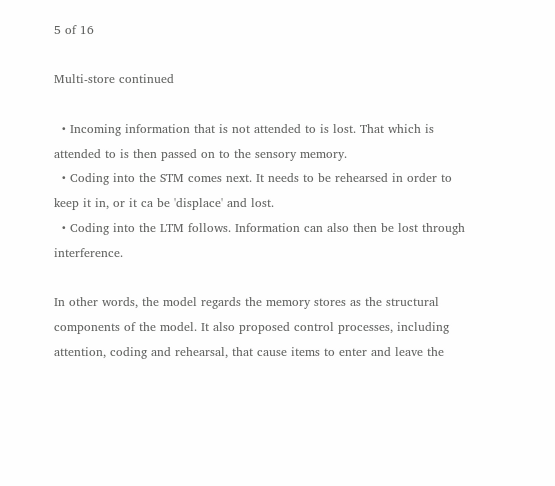5 of 16

Multi-store continued

  • Incoming information that is not attended to is lost. That which is attended to is then passed on to the sensory memory.
  • Coding into the STM comes next. It needs to be rehearsed in order to keep it in, or it ca be 'displace' and lost.
  • Coding into the LTM follows. Information can also then be lost through interference.

In other words, the model regards the memory stores as the structural components of the model. It also proposed control processes, including attention, coding and rehearsal, that cause items to enter and leave the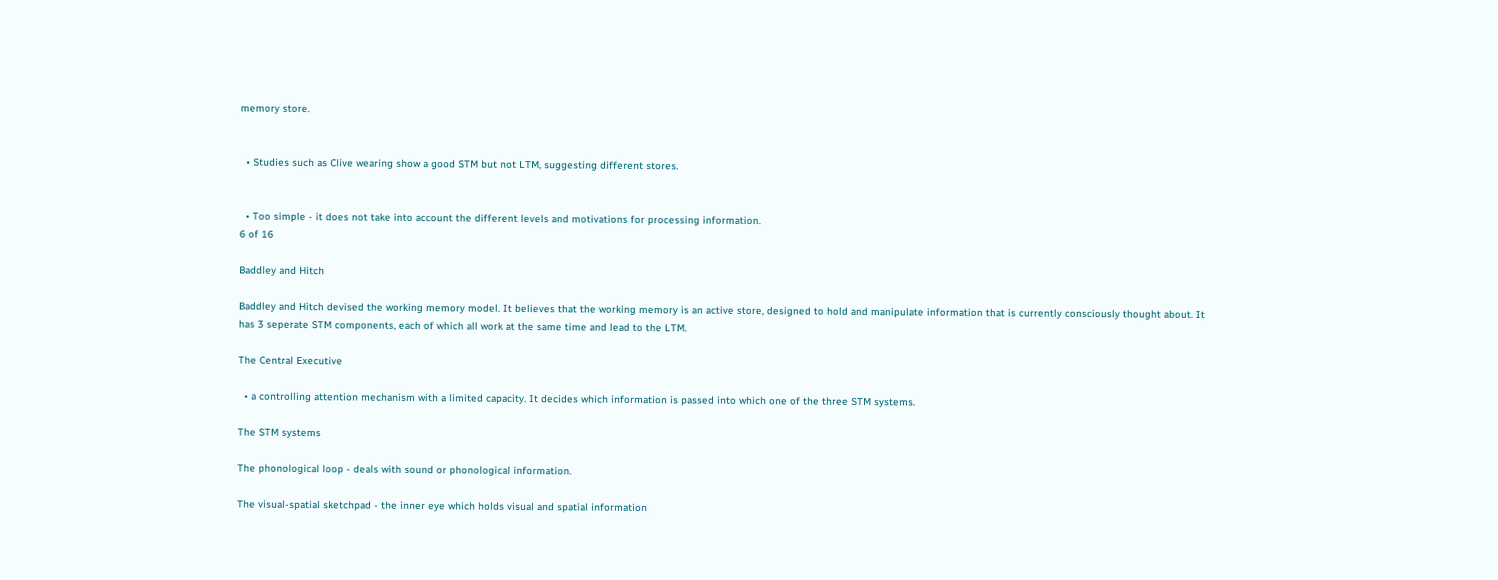memory store.


  • Studies such as Clive wearing show a good STM but not LTM, suggesting different stores.


  • Too simple - it does not take into account the different levels and motivations for processing information.
6 of 16

Baddley and Hitch

Baddley and Hitch devised the working memory model. It believes that the working memory is an active store, designed to hold and manipulate information that is currently consciously thought about. It has 3 seperate STM components, each of which all work at the same time and lead to the LTM.

The Central Executive

  • a controlling attention mechanism with a limited capacity. It decides which information is passed into which one of the three STM systems.

The STM systems

The phonological loop - deals with sound or phonological information.

The visual-spatial sketchpad - the inner eye which holds visual and spatial information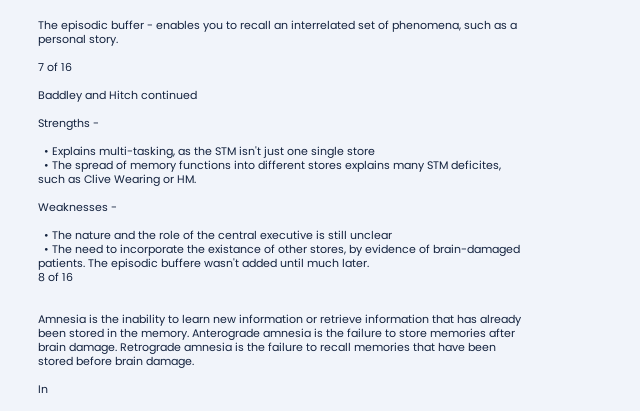The episodic buffer - enables you to recall an interrelated set of phenomena, such as a personal story.

7 of 16

Baddley and Hitch continued

Strengths -

  • Explains multi-tasking, as the STM isn't just one single store
  • The spread of memory functions into different stores explains many STM deficites, such as Clive Wearing or HM.

Weaknesses -

  • The nature and the role of the central executive is still unclear
  • The need to incorporate the existance of other stores, by evidence of brain-damaged patients. The episodic buffere wasn't added until much later.
8 of 16


Amnesia is the inability to learn new information or retrieve information that has already been stored in the memory. Anterograde amnesia is the failure to store memories after brain damage. Retrograde amnesia is the failure to recall memories that have been stored before brain damage.

In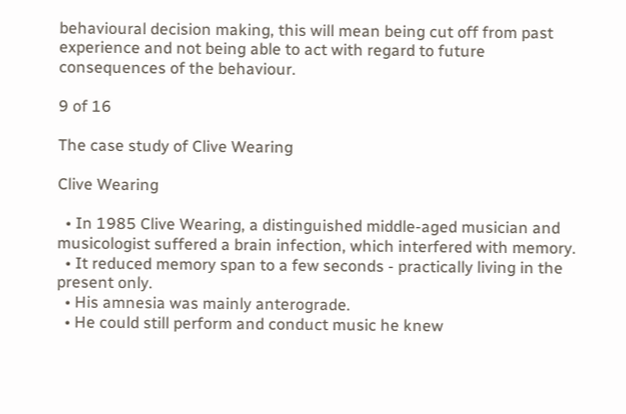behavioural decision making, this will mean being cut off from past experience and not being able to act with regard to future consequences of the behaviour.

9 of 16

The case study of Clive Wearing

Clive Wearing

  • In 1985 Clive Wearing, a distinguished middle-aged musician and musicologist suffered a brain infection, which interfered with memory.
  • It reduced memory span to a few seconds - practically living in the present only.
  • His amnesia was mainly anterograde.
  • He could still perform and conduct music he knew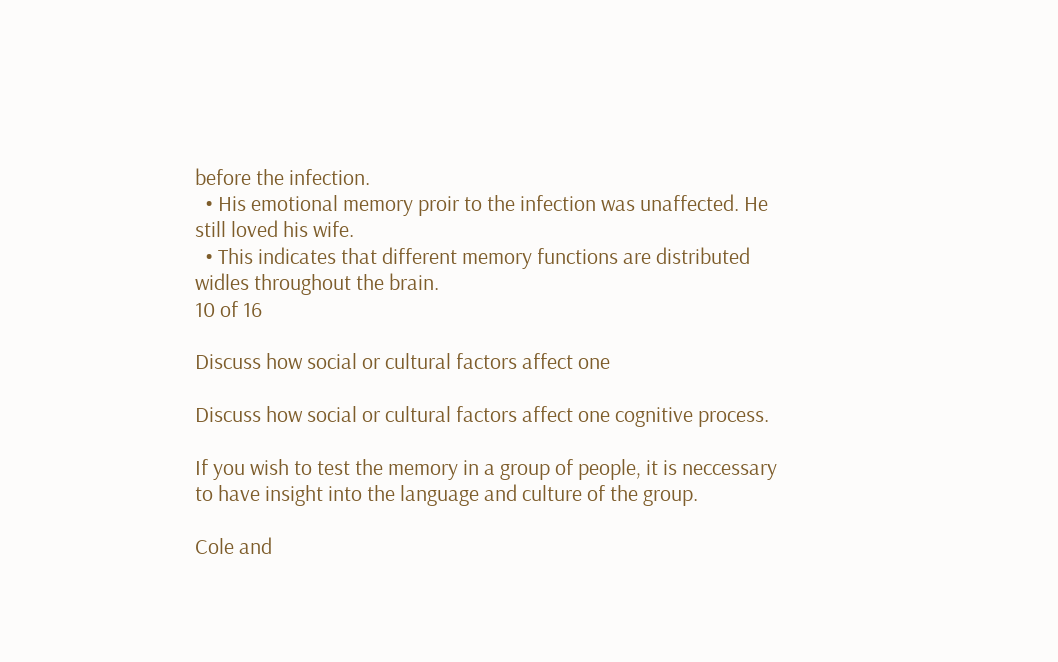before the infection.
  • His emotional memory proir to the infection was unaffected. He still loved his wife.
  • This indicates that different memory functions are distributed widles throughout the brain.
10 of 16

Discuss how social or cultural factors affect one

Discuss how social or cultural factors affect one cognitive process.

If you wish to test the memory in a group of people, it is neccessary to have insight into the language and culture of the group.

Cole and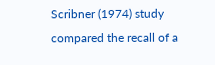Scribner (1974) study compared the recall of a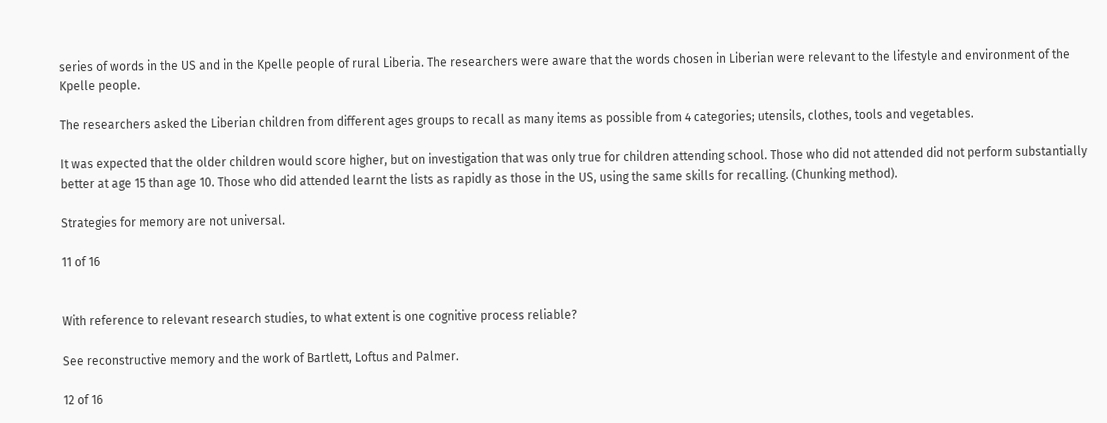series of words in the US and in the Kpelle people of rural Liberia. The researchers were aware that the words chosen in Liberian were relevant to the lifestyle and environment of the Kpelle people.

The researchers asked the Liberian children from different ages groups to recall as many items as possible from 4 categories; utensils, clothes, tools and vegetables.

It was expected that the older children would score higher, but on investigation that was only true for children attending school. Those who did not attended did not perform substantially better at age 15 than age 10. Those who did attended learnt the lists as rapidly as those in the US, using the same skills for recalling. (Chunking method).

Strategies for memory are not universal.

11 of 16


With reference to relevant research studies, to what extent is one cognitive process reliable?

See reconstructive memory and the work of Bartlett, Loftus and Palmer.

12 of 16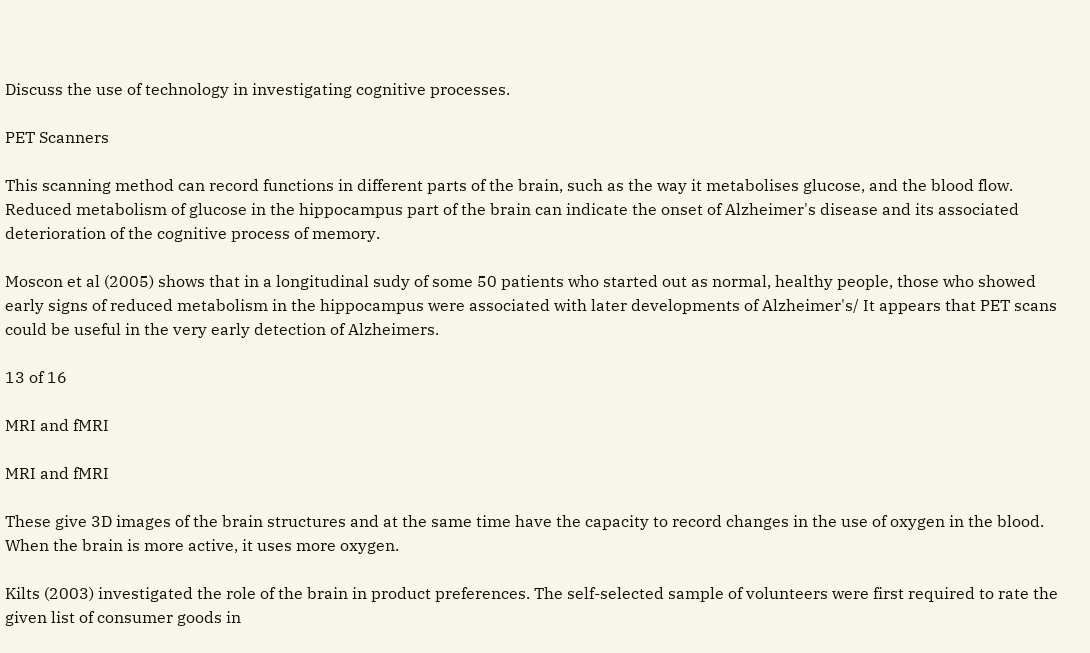Discuss the use of technology in investigating cognitive processes.

PET Scanners

This scanning method can record functions in different parts of the brain, such as the way it metabolises glucose, and the blood flow. Reduced metabolism of glucose in the hippocampus part of the brain can indicate the onset of Alzheimer's disease and its associated deterioration of the cognitive process of memory.

Moscon et al (2005) shows that in a longitudinal sudy of some 50 patients who started out as normal, healthy people, those who showed early signs of reduced metabolism in the hippocampus were associated with later developments of Alzheimer's/ It appears that PET scans could be useful in the very early detection of Alzheimers.

13 of 16

MRI and fMRI

MRI and fMRI

These give 3D images of the brain structures and at the same time have the capacity to record changes in the use of oxygen in the blood. When the brain is more active, it uses more oxygen.

Kilts (2003) investigated the role of the brain in product preferences. The self-selected sample of volunteers were first required to rate the given list of consumer goods in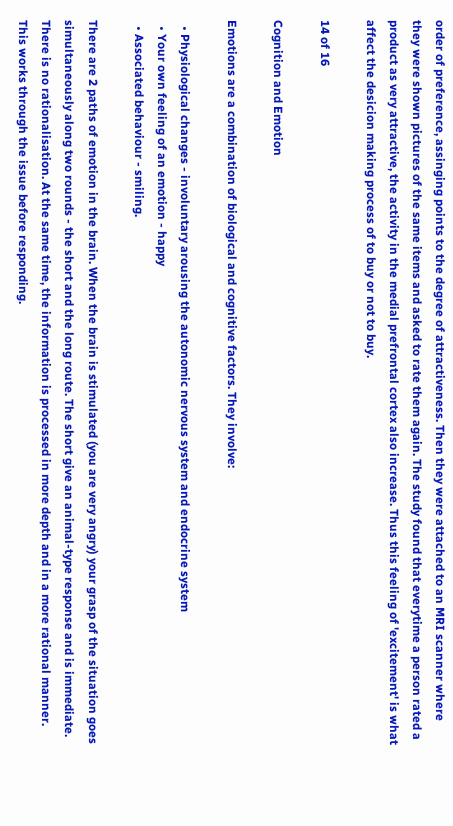order of preference, assinging points to the degree of attractiveness. Then they were attached to an MRI scanner where they were shown pictures of the same items and asked to rate them again. The study found that everytime a person rated a product as very attractive, the activity in the medial prefrontal cortex also increase. Thus this feeling of 'excitement' is what affect the desicion making process of to buy or not to buy.

14 of 16

Cognition and Emotion

Emotions are a combination of biological and cognitive factors. They involve:

  • Physiological changes - involuntary arousing the autonomic nervous system and endocrine system
  • Your own feeling of an emotion - happy
  • Associated behaviour - smiling.

There are 2 paths of emotion in the brain. When the brain is stimulated (you are very angry) your grasp of the situation goes simultaneously along two rounds - the short and the long route. The short give an animal-type response and is immediate. There is no rationalisation. At the same time, the information is processed in more depth and in a more rational manner. This works through the issue before responding.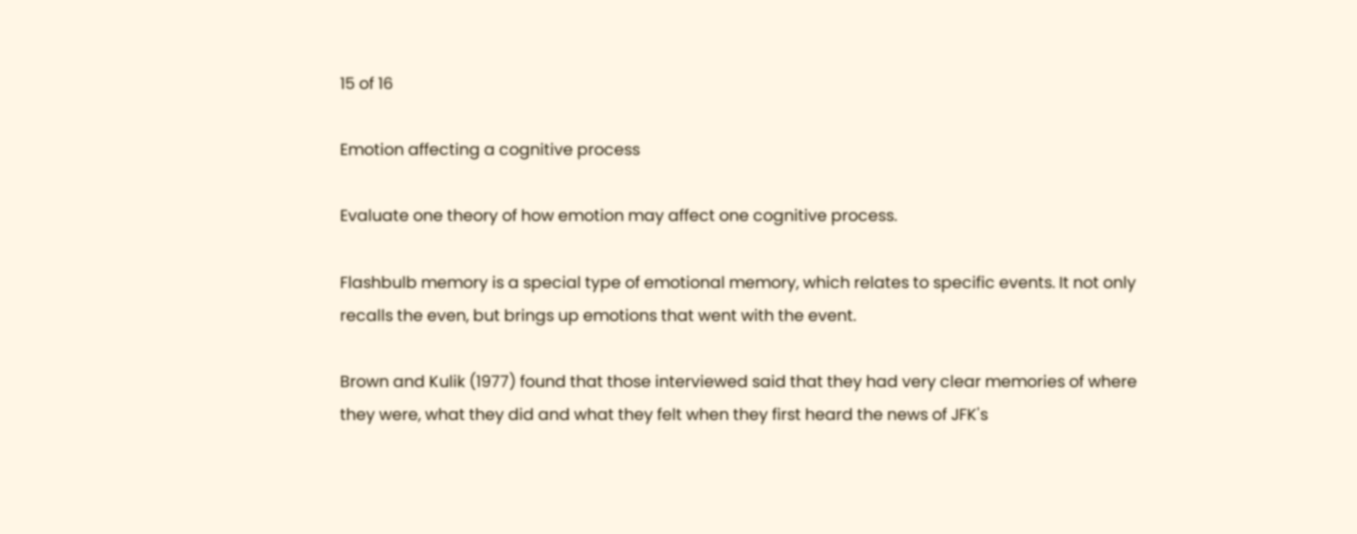15 of 16

Emotion affecting a cognitive process

Evaluate one theory of how emotion may affect one cognitive process.

Flashbulb memory is a special type of emotional memory, which relates to specific events. It not only recalls the even, but brings up emotions that went with the event.

Brown and Kulik (1977) found that those interviewed said that they had very clear memories of where they were, what they did and what they felt when they first heard the news of JFK's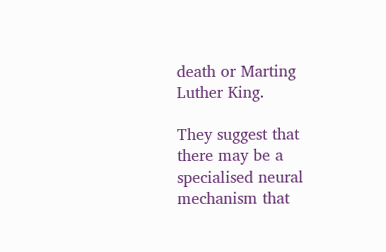death or Marting Luther King.

They suggest that there may be a specialised neural mechanism that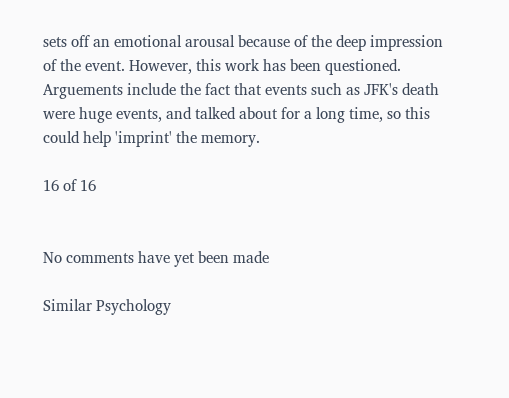sets off an emotional arousal because of the deep impression of the event. However, this work has been questioned. Arguements include the fact that events such as JFK's death were huge events, and talked about for a long time, so this could help 'imprint' the memory.

16 of 16


No comments have yet been made

Similar Psychology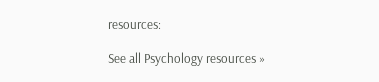resources:

See all Psychology resources »